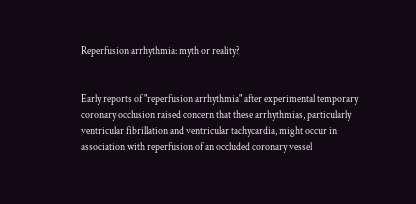Reperfusion arrhythmia: myth or reality?


Early reports of "reperfusion arrhythmia" after experimental temporary coronary occlusion raised concern that these arrhythmias, particularly ventricular fibrillation and ventricular tachycardia, might occur in association with reperfusion of an occluded coronary vessel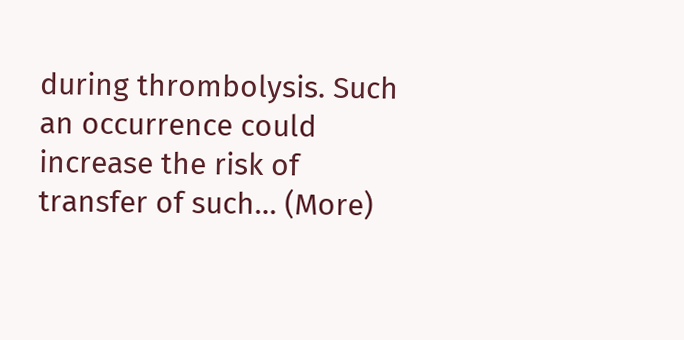during thrombolysis. Such an occurrence could increase the risk of transfer of such… (More)